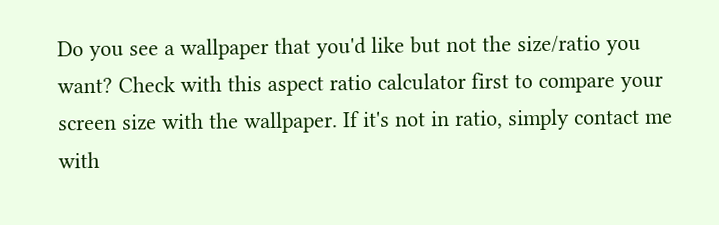Do you see a wallpaper that you'd like but not the size/ratio you want? Check with this aspect ratio calculator first to compare your screen size with the wallpaper. If it's not in ratio, simply contact me with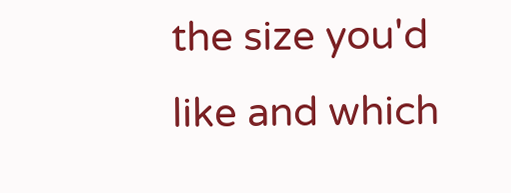the size you'd like and which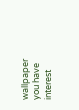wallpaper you have interest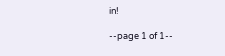in!

--page 1 of 1--